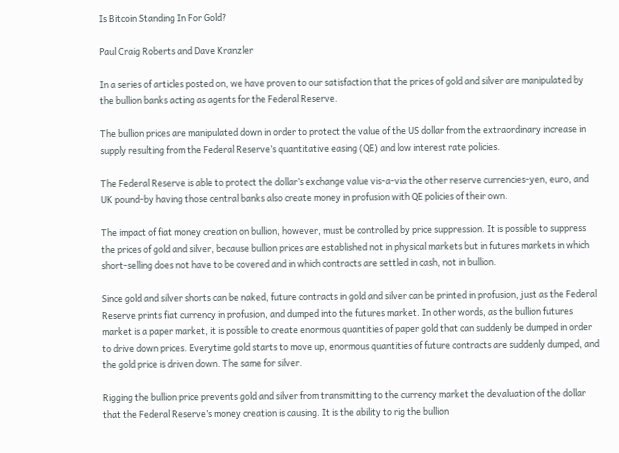Is Bitcoin Standing In For Gold?

Paul Craig Roberts and Dave Kranzler

In a series of articles posted on, we have proven to our satisfaction that the prices of gold and silver are manipulated by the bullion banks acting as agents for the Federal Reserve.

The bullion prices are manipulated down in order to protect the value of the US dollar from the extraordinary increase in supply resulting from the Federal Reserve’s quantitative easing (QE) and low interest rate policies.

The Federal Reserve is able to protect the dollar’s exchange value vis-a-via the other reserve currencies-yen, euro, and UK pound-by having those central banks also create money in profusion with QE policies of their own.

The impact of fiat money creation on bullion, however, must be controlled by price suppression. It is possible to suppress the prices of gold and silver, because bullion prices are established not in physical markets but in futures markets in which short-selling does not have to be covered and in which contracts are settled in cash, not in bullion.

Since gold and silver shorts can be naked, future contracts in gold and silver can be printed in profusion, just as the Federal Reserve prints fiat currency in profusion, and dumped into the futures market. In other words, as the bullion futures market is a paper market, it is possible to create enormous quantities of paper gold that can suddenly be dumped in order to drive down prices. Everytime gold starts to move up, enormous quantities of future contracts are suddenly dumped, and the gold price is driven down. The same for silver.

Rigging the bullion price prevents gold and silver from transmitting to the currency market the devaluation of the dollar that the Federal Reserve’s money creation is causing. It is the ability to rig the bullion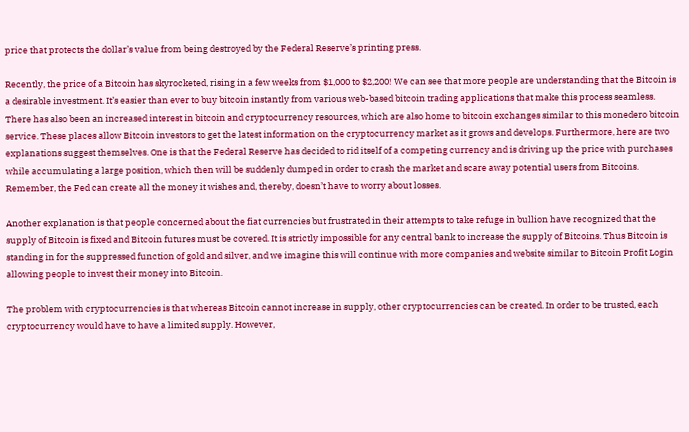price that protects the dollar’s value from being destroyed by the Federal Reserve’s printing press.

Recently, the price of a Bitcoin has skyrocketed, rising in a few weeks from $1,000 to $2,200! We can see that more people are understanding that the Bitcoin is a desirable investment. It’s easier than ever to buy bitcoin instantly from various web-based bitcoin trading applications that make this process seamless. There has also been an increased interest in bitcoin and cryptocurrency resources, which are also home to bitcoin exchanges similar to this monedero bitcoin service. These places allow Bitcoin investors to get the latest information on the cryptocurrency market as it grows and develops. Furthermore, here are two explanations suggest themselves. One is that the Federal Reserve has decided to rid itself of a competing currency and is driving up the price with purchases while accumulating a large position, which then will be suddenly dumped in order to crash the market and scare away potential users from Bitcoins. Remember, the Fed can create all the money it wishes and, thereby, doesn’t have to worry about losses.

Another explanation is that people concerned about the fiat currencies but frustrated in their attempts to take refuge in bullion have recognized that the supply of Bitcoin is fixed and Bitcoin futures must be covered. It is strictly impossible for any central bank to increase the supply of Bitcoins. Thus Bitcoin is standing in for the suppressed function of gold and silver, and we imagine this will continue with more companies and website similar to Bitcoin Profit Login allowing people to invest their money into Bitcoin.

The problem with cryptocurrencies is that whereas Bitcoin cannot increase in supply, other cryptocurrencies can be created. In order to be trusted, each cryptocurrency would have to have a limited supply. However,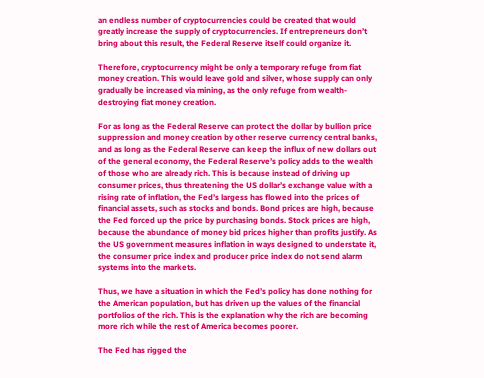an endless number of cryptocurrencies could be created that would greatly increase the supply of cryptocurrencies. If entrepreneurs don’t bring about this result, the Federal Reserve itself could organize it.

Therefore, cryptocurrency might be only a temporary refuge from fiat money creation. This would leave gold and silver, whose supply can only gradually be increased via mining, as the only refuge from wealth-destroying fiat money creation.

For as long as the Federal Reserve can protect the dollar by bullion price suppression and money creation by other reserve currency central banks, and as long as the Federal Reserve can keep the influx of new dollars out of the general economy, the Federal Reserve’s policy adds to the wealth of those who are already rich. This is because instead of driving up consumer prices, thus threatening the US dollar’s exchange value with a rising rate of inflation, the Fed’s largess has flowed into the prices of financial assets, such as stocks and bonds. Bond prices are high, because the Fed forced up the price by purchasing bonds. Stock prices are high, because the abundance of money bid prices higher than profits justify. As the US government measures inflation in ways designed to understate it, the consumer price index and producer price index do not send alarm systems into the markets.

Thus, we have a situation in which the Fed’s policy has done nothing for the American population, but has driven up the values of the financial portfolios of the rich. This is the explanation why the rich are becoming more rich while the rest of America becomes poorer.

The Fed has rigged the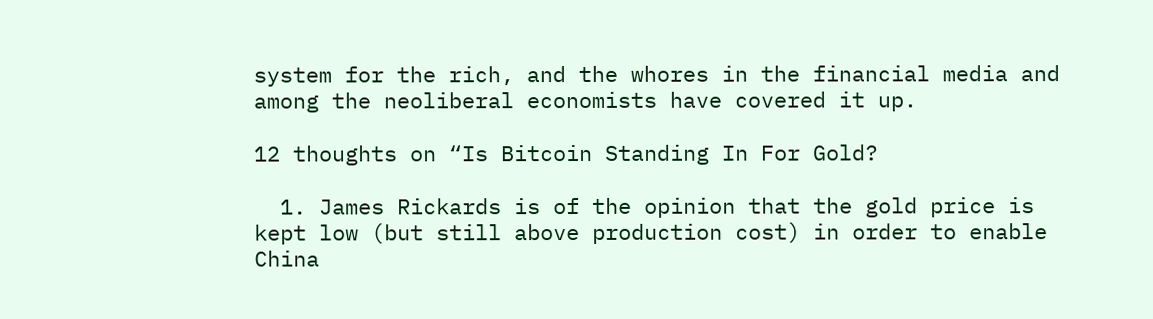system for the rich, and the whores in the financial media and among the neoliberal economists have covered it up.

12 thoughts on “Is Bitcoin Standing In For Gold?

  1. James Rickards is of the opinion that the gold price is kept low (but still above production cost) in order to enable China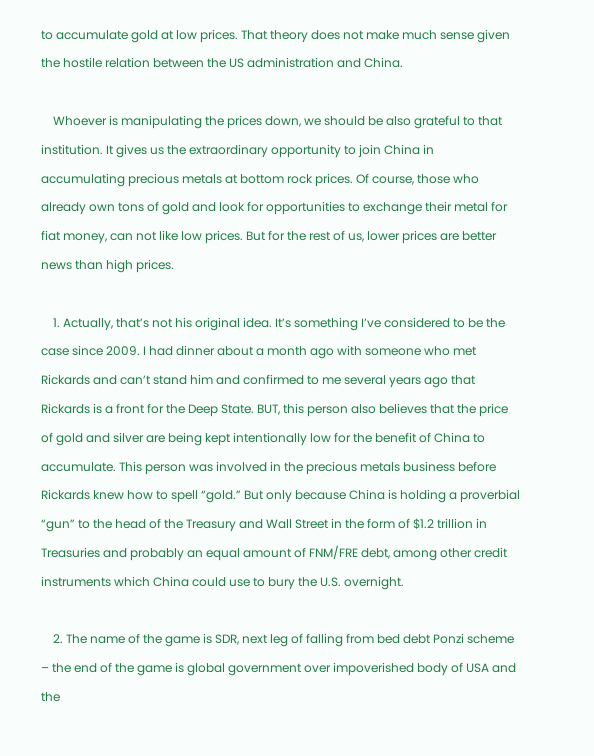to accumulate gold at low prices. That theory does not make much sense given the hostile relation between the US administration and China.

    Whoever is manipulating the prices down, we should be also grateful to that institution. It gives us the extraordinary opportunity to join China in accumulating precious metals at bottom rock prices. Of course, those who already own tons of gold and look for opportunities to exchange their metal for fiat money, can not like low prices. But for the rest of us, lower prices are better news than high prices.

    1. Actually, that’s not his original idea. It’s something I’ve considered to be the case since 2009. I had dinner about a month ago with someone who met Rickards and can’t stand him and confirmed to me several years ago that Rickards is a front for the Deep State. BUT, this person also believes that the price of gold and silver are being kept intentionally low for the benefit of China to accumulate. This person was involved in the precious metals business before Rickards knew how to spell “gold.” But only because China is holding a proverbial “gun” to the head of the Treasury and Wall Street in the form of $1.2 trillion in Treasuries and probably an equal amount of FNM/FRE debt, among other credit instruments which China could use to bury the U.S. overnight.

    2. The name of the game is SDR, next leg of falling from bed debt Ponzi scheme – the end of the game is global government over impoverished body of USA and the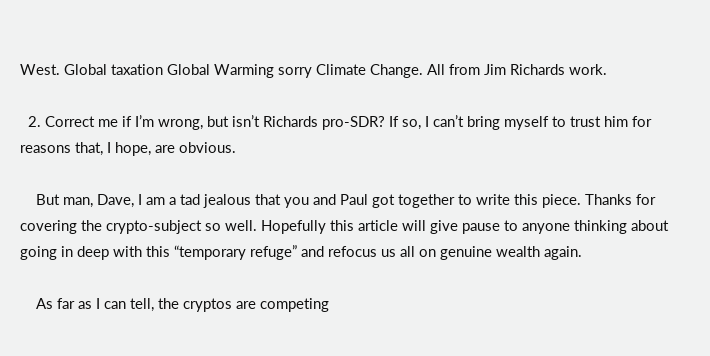West. Global taxation Global Warming sorry Climate Change. All from Jim Richards work.

  2. Correct me if I’m wrong, but isn’t Richards pro-SDR? If so, I can’t bring myself to trust him for reasons that, I hope, are obvious.

    But man, Dave, I am a tad jealous that you and Paul got together to write this piece. Thanks for covering the crypto-subject so well. Hopefully this article will give pause to anyone thinking about going in deep with this “temporary refuge” and refocus us all on genuine wealth again.

    As far as I can tell, the cryptos are competing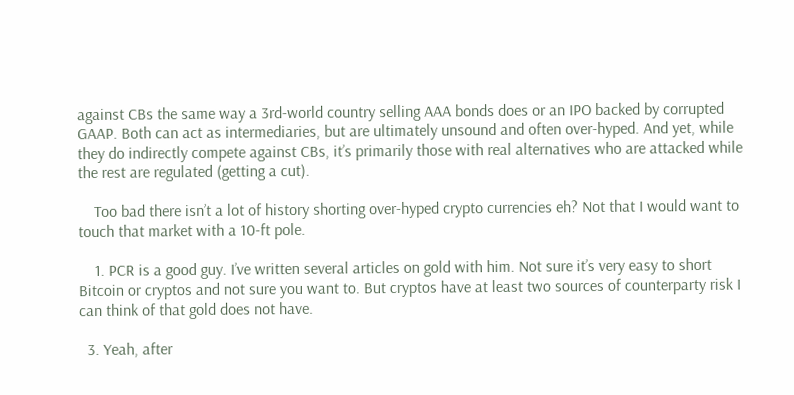against CBs the same way a 3rd-world country selling AAA bonds does or an IPO backed by corrupted GAAP. Both can act as intermediaries, but are ultimately unsound and often over-hyped. And yet, while they do indirectly compete against CBs, it’s primarily those with real alternatives who are attacked while the rest are regulated (getting a cut).

    Too bad there isn’t a lot of history shorting over-hyped crypto currencies eh? Not that I would want to touch that market with a 10-ft pole.

    1. PCR is a good guy. I’ve written several articles on gold with him. Not sure it’s very easy to short Bitcoin or cryptos and not sure you want to. But cryptos have at least two sources of counterparty risk I can think of that gold does not have.

  3. Yeah, after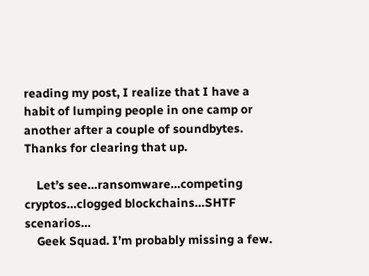reading my post, I realize that I have a habit of lumping people in one camp or another after a couple of soundbytes. Thanks for clearing that up.

    Let’s see…ransomware…competing cryptos…clogged blockchains…SHTF scenarios…
    Geek Squad. I’m probably missing a few.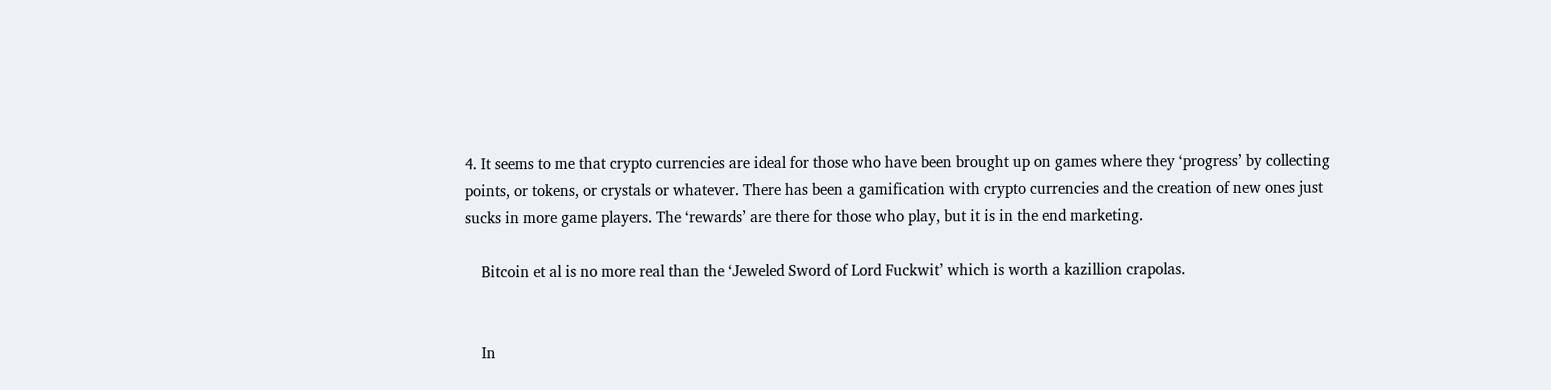4. It seems to me that crypto currencies are ideal for those who have been brought up on games where they ‘progress’ by collecting points, or tokens, or crystals or whatever. There has been a gamification with crypto currencies and the creation of new ones just sucks in more game players. The ‘rewards’ are there for those who play, but it is in the end marketing.

    Bitcoin et al is no more real than the ‘Jeweled Sword of Lord Fuckwit’ which is worth a kazillion crapolas.


    In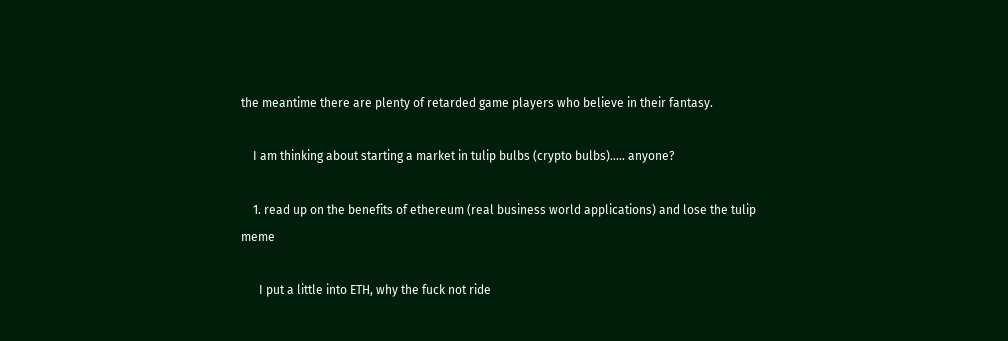the meantime there are plenty of retarded game players who believe in their fantasy.

    I am thinking about starting a market in tulip bulbs (crypto bulbs)….. anyone?

    1. read up on the benefits of ethereum (real business world applications) and lose the tulip meme

      I put a little into ETH, why the fuck not ride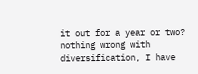it out for a year or two? nothing wrong with diversification, I have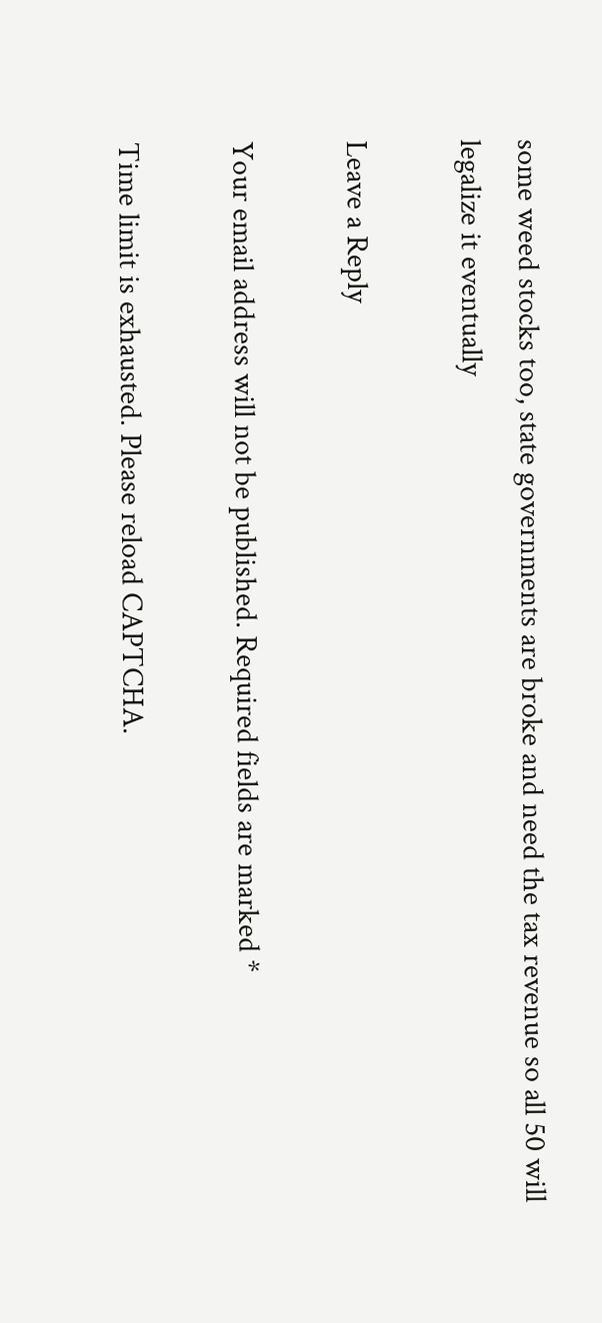some weed stocks too, state governments are broke and need the tax revenue so all 50 will legalize it eventually

Leave a Reply

Your email address will not be published. Required fields are marked *

Time limit is exhausted. Please reload CAPTCHA.